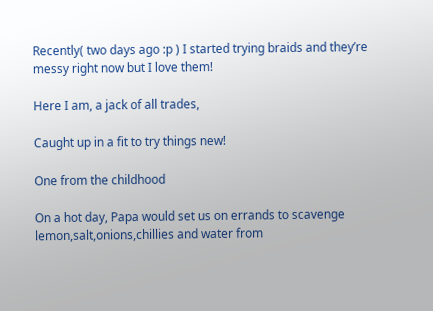Recently( two days ago :p ) I started trying braids and they’re messy right now but I love them!

Here I am, a jack of all trades,

Caught up in a fit to try things new!

One from the childhood

On a hot day, Papa would set us on errands to scavenge lemon,salt,onions,chillies and water from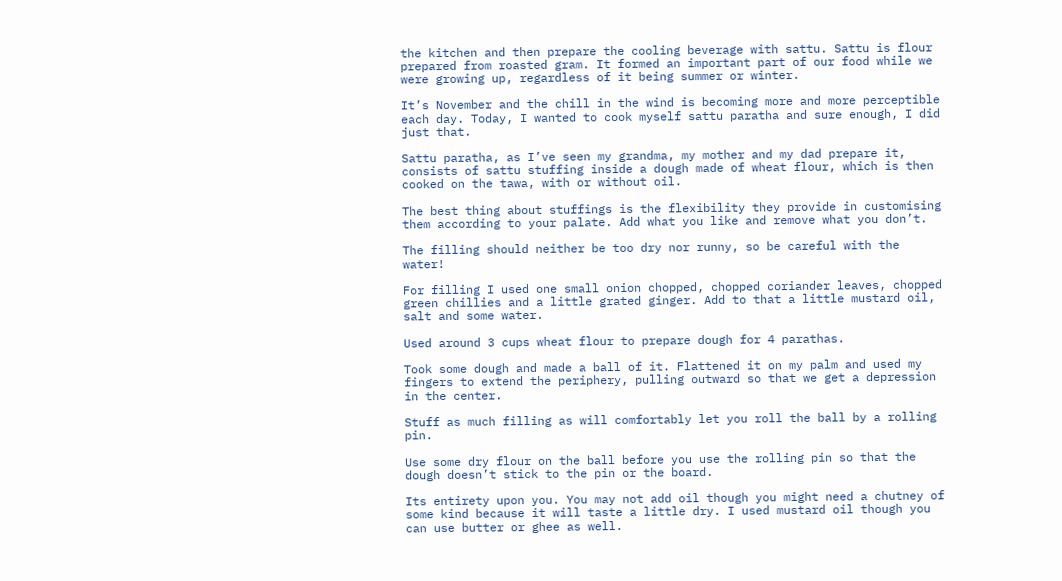the kitchen and then prepare the cooling beverage with sattu. Sattu is flour prepared from roasted gram. It formed an important part of our food while we were growing up, regardless of it being summer or winter.

It’s November and the chill in the wind is becoming more and more perceptible each day. Today, I wanted to cook myself sattu paratha and sure enough, I did just that.

Sattu paratha, as I’ve seen my grandma, my mother and my dad prepare it, consists of sattu stuffing inside a dough made of wheat flour, which is then cooked on the tawa, with or without oil.

The best thing about stuffings is the flexibility they provide in customising them according to your palate. Add what you like and remove what you don’t.

The filling should neither be too dry nor runny, so be careful with the water!

For filling I used one small onion chopped, chopped coriander leaves, chopped green chillies and a little grated ginger. Add to that a little mustard oil, salt and some water.

Used around 3 cups wheat flour to prepare dough for 4 parathas.

Took some dough and made a ball of it. Flattened it on my palm and used my fingers to extend the periphery, pulling outward so that we get a depression in the center.

Stuff as much filling as will comfortably let you roll the ball by a rolling pin.

Use some dry flour on the ball before you use the rolling pin so that the dough doesn’t stick to the pin or the board.

Its entirety upon you. You may not add oil though you might need a chutney of some kind because it will taste a little dry. I used mustard oil though you can use butter or ghee as well.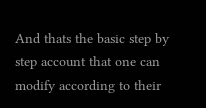And thats the basic step by step account that one can modify according to their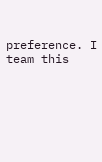preference. I team this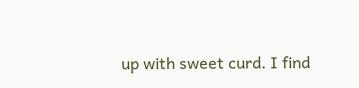up with sweet curd. I find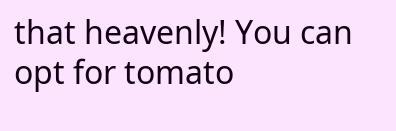that heavenly! You can opt for tomato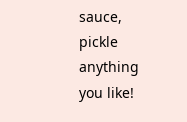sauce, pickle anything you like!